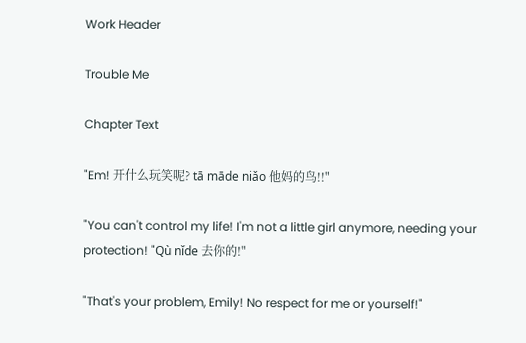Work Header

Trouble Me

Chapter Text

"Em! 开什么玩笑呢? tā māde niǎo 他妈的鸟!!"

"You can't control my life! I'm not a little girl anymore, needing your protection! "Qù nǐde 去你的!"

"That's your problem, Emily! No respect for me or yourself!"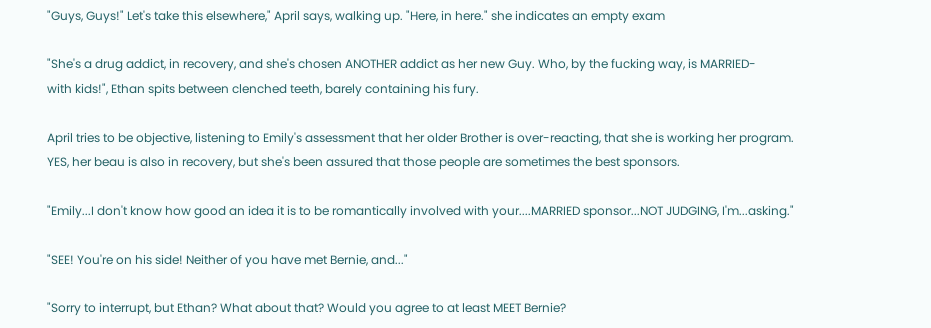"Guys, Guys!" Let's take this elsewhere," April says, walking up. "Here, in here." she indicates an empty exam

"She's a drug addict, in recovery, and she's chosen ANOTHER addict as her new Guy. Who, by the fucking way, is MARRIED-
with kids!", Ethan spits between clenched teeth, barely containing his fury.

April tries to be objective, listening to Emily's assessment that her older Brother is over-reacting, that she is working her program.
YES, her beau is also in recovery, but she's been assured that those people are sometimes the best sponsors.

"Emily...I don't know how good an idea it is to be romantically involved with your....MARRIED sponsor...NOT JUDGING, I'm...asking."

"SEE! You're on his side! Neither of you have met Bernie, and..."

"Sorry to interrupt, but Ethan? What about that? Would you agree to at least MEET Bernie?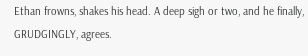Ethan frowns, shakes his head. A deep sigh or two, and he finally, GRUDGINGLY, agrees.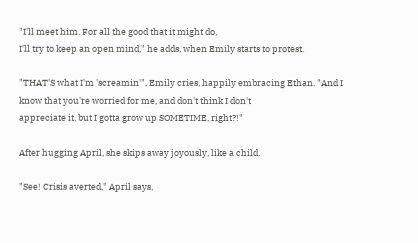"I'll meet him. For all the good that it might do,
I'll try to keep an open mind," he adds, when Emily starts to protest.

"THAT'S what I'm 'screamin'", Emily cries, happily embracing Ethan. "And I know that you're worried for me, and don't think I don't
appreciate it, but I gotta grow up SOMETIME, right?!"

After hugging April, she skips away joyously, like a child.

"See! Crisis averted," April says,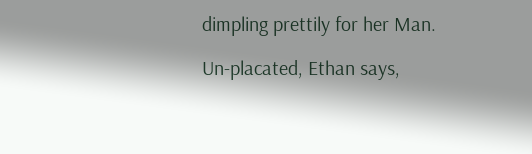dimpling prettily for her Man.

Un-placated, Ethan says,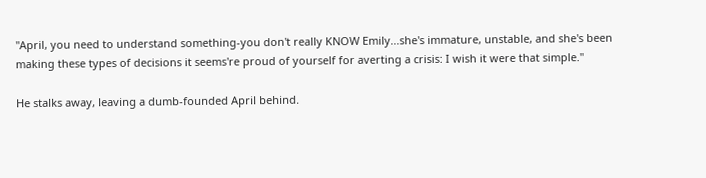"April, you need to understand something-you don't really KNOW Emily...she's immature, unstable, and she's been
making these types of decisions it seems're proud of yourself for averting a crisis: I wish it were that simple."

He stalks away, leaving a dumb-founded April behind.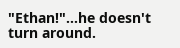"Ethan!"...he doesn't turn around.